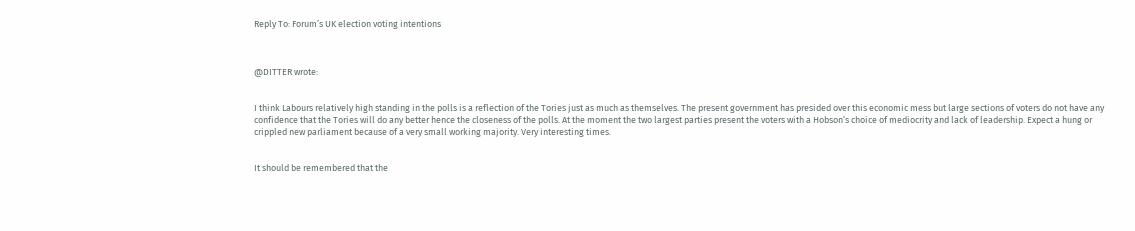Reply To: Forum’s UK election voting intentions



@DITTER wrote:


I think Labours relatively high standing in the polls is a reflection of the Tories just as much as themselves. The present government has presided over this economic mess but large sections of voters do not have any confidence that the Tories will do any better hence the closeness of the polls. At the moment the two largest parties present the voters with a Hobson’s choice of mediocrity and lack of leadership. Expect a hung or crippled new parliament because of a very small working majority. Very interesting times.


It should be remembered that the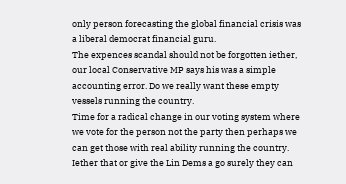only person forecasting the global financial crisis was a liberal democrat financial guru.
The expences scandal should not be forgotten iether, our local Conservative MP says his was a simple accounting error. Do we really want these empty vessels running the country.
Time for a radical change in our voting system where we vote for the person not the party then perhaps we can get those with real ability running the country.
Iether that or give the Lin Dems a go surely they can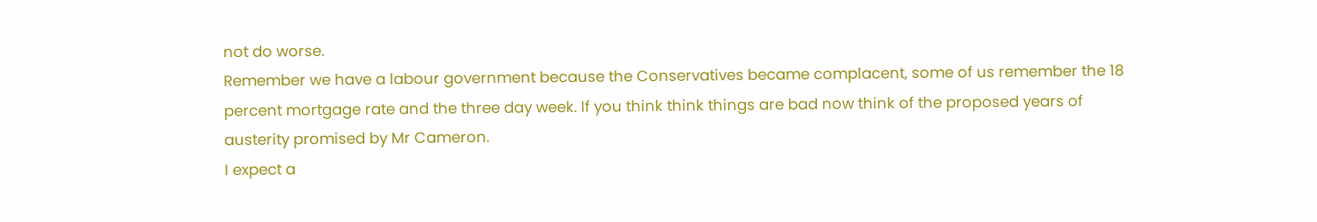not do worse.
Remember we have a labour government because the Conservatives became complacent, some of us remember the 18 percent mortgage rate and the three day week. If you think think things are bad now think of the proposed years of austerity promised by Mr Cameron.
I expect a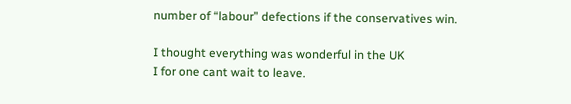number of “labour” defections if the conservatives win.

I thought everything was wonderful in the UK
I for one cant wait to leave.